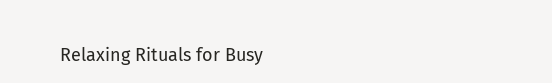Relaxing Rituals for Busy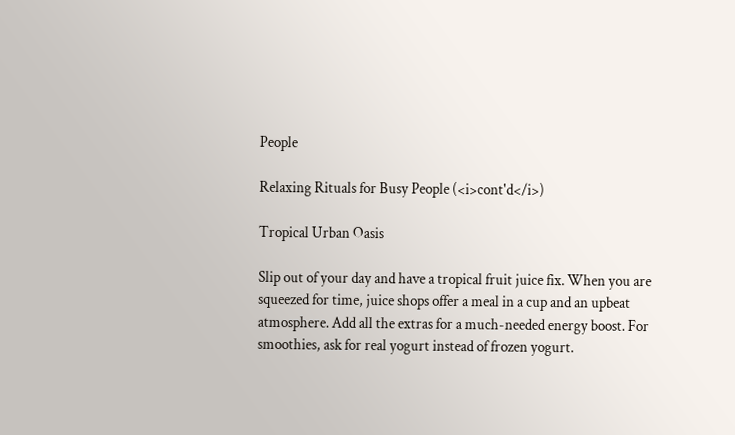People

Relaxing Rituals for Busy People (<i>cont'd</i>)

Tropical Urban Oasis

Slip out of your day and have a tropical fruit juice fix. When you are squeezed for time, juice shops offer a meal in a cup and an upbeat atmosphere. Add all the extras for a much-needed energy boost. For smoothies, ask for real yogurt instead of frozen yogurt.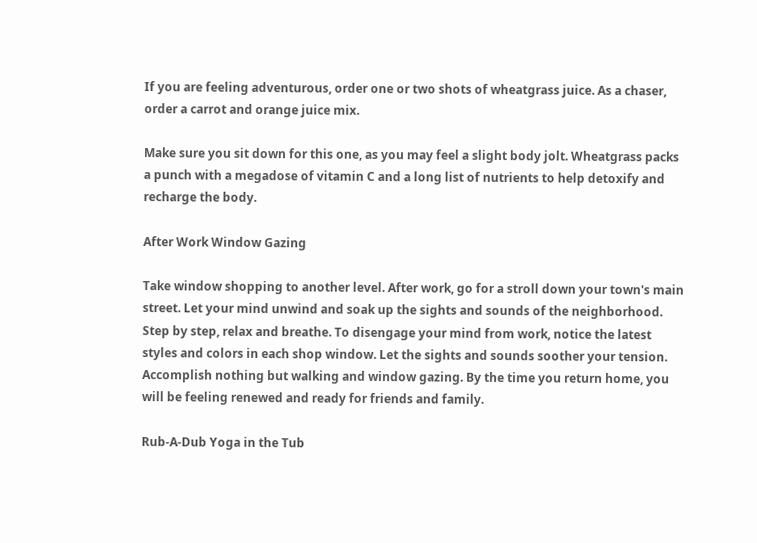If you are feeling adventurous, order one or two shots of wheatgrass juice. As a chaser, order a carrot and orange juice mix.

Make sure you sit down for this one, as you may feel a slight body jolt. Wheatgrass packs a punch with a megadose of vitamin C and a long list of nutrients to help detoxify and recharge the body.

After Work Window Gazing

Take window shopping to another level. After work, go for a stroll down your town's main street. Let your mind unwind and soak up the sights and sounds of the neighborhood. Step by step, relax and breathe. To disengage your mind from work, notice the latest styles and colors in each shop window. Let the sights and sounds soother your tension. Accomplish nothing but walking and window gazing. By the time you return home, you will be feeling renewed and ready for friends and family.

Rub-A-Dub Yoga in the Tub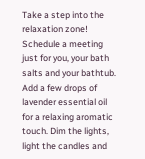Take a step into the relaxation zone! Schedule a meeting just for you, your bath salts and your bathtub. Add a few drops of lavender essential oil for a relaxing aromatic touch. Dim the lights, light the candles and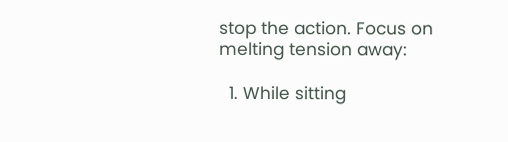stop the action. Focus on melting tension away:

  1. While sitting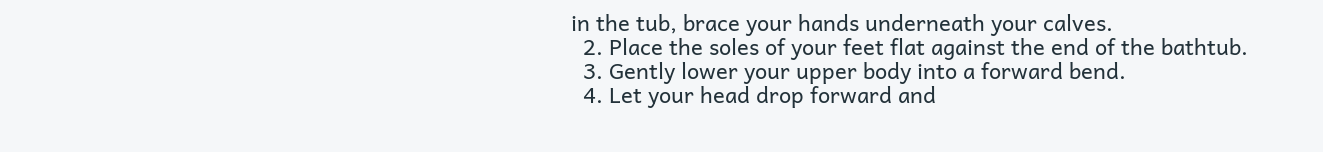in the tub, brace your hands underneath your calves.
  2. Place the soles of your feet flat against the end of the bathtub.
  3. Gently lower your upper body into a forward bend.
  4. Let your head drop forward and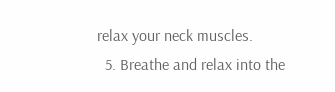relax your neck muscles.
  5. Breathe and relax into the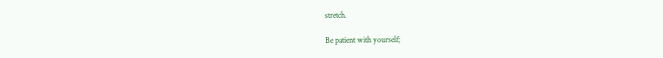stretch.

Be patient with yourself;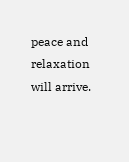peace and relaxation will arrive.